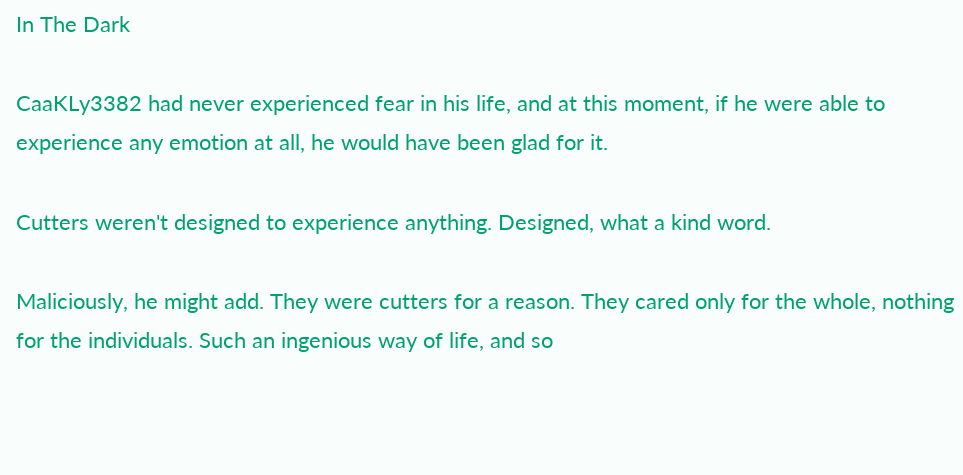In The Dark

CaaKLy3382 had never experienced fear in his life, and at this moment, if he were able to experience any emotion at all, he would have been glad for it.

Cutters weren't designed to experience anything. Designed, what a kind word.

Maliciously, he might add. They were cutters for a reason. They cared only for the whole, nothing for the individuals. Such an ingenious way of life, and so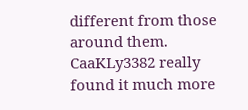different from those around them. CaaKLy3382 really found it much more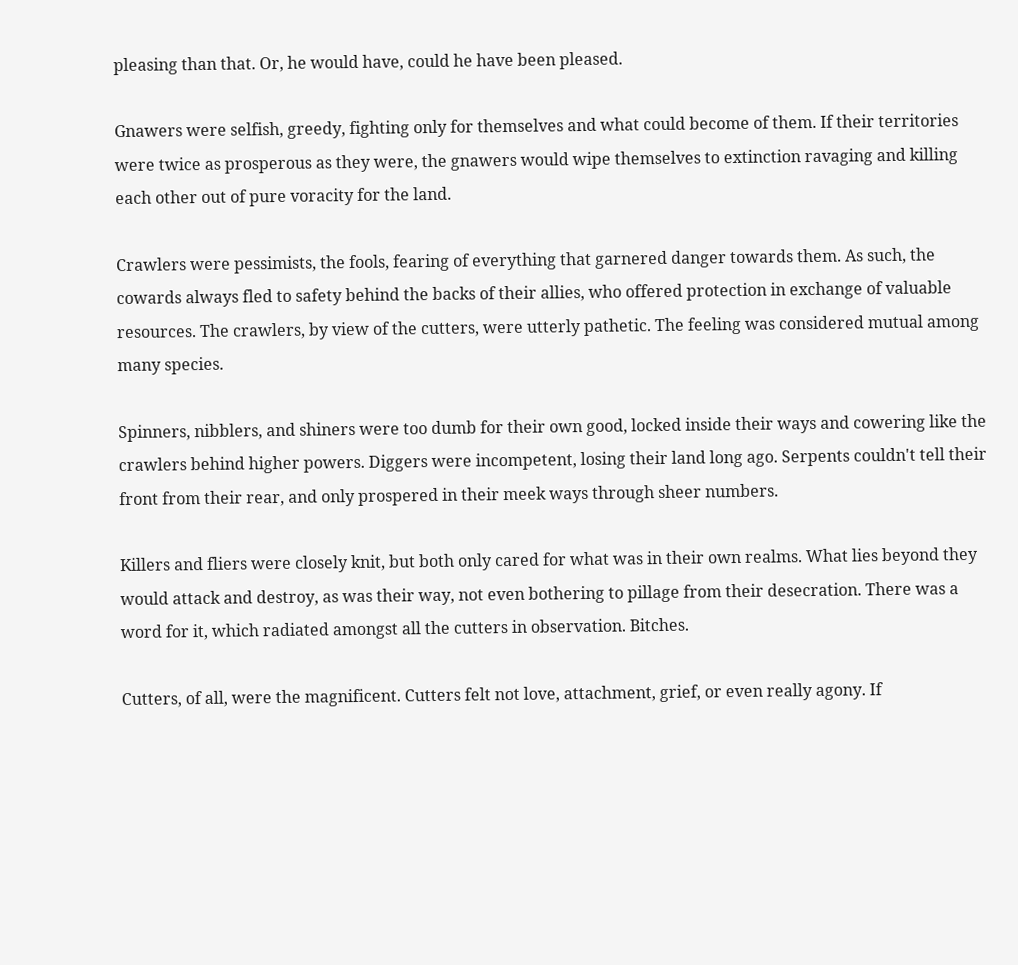pleasing than that. Or, he would have, could he have been pleased.

Gnawers were selfish, greedy, fighting only for themselves and what could become of them. If their territories were twice as prosperous as they were, the gnawers would wipe themselves to extinction ravaging and killing each other out of pure voracity for the land.

Crawlers were pessimists, the fools, fearing of everything that garnered danger towards them. As such, the cowards always fled to safety behind the backs of their allies, who offered protection in exchange of valuable resources. The crawlers, by view of the cutters, were utterly pathetic. The feeling was considered mutual among many species.

Spinners, nibblers, and shiners were too dumb for their own good, locked inside their ways and cowering like the crawlers behind higher powers. Diggers were incompetent, losing their land long ago. Serpents couldn't tell their front from their rear, and only prospered in their meek ways through sheer numbers.

Killers and fliers were closely knit, but both only cared for what was in their own realms. What lies beyond they would attack and destroy, as was their way, not even bothering to pillage from their desecration. There was a word for it, which radiated amongst all the cutters in observation. Bitches.

Cutters, of all, were the magnificent. Cutters felt not love, attachment, grief, or even really agony. If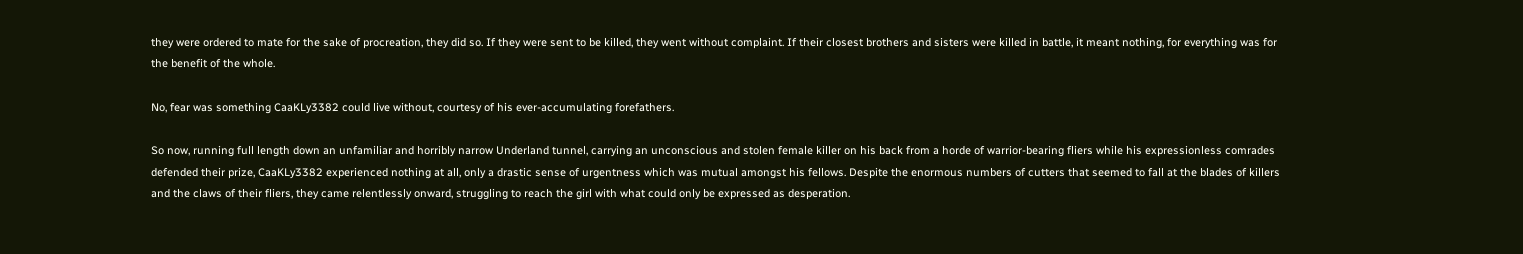they were ordered to mate for the sake of procreation, they did so. If they were sent to be killed, they went without complaint. If their closest brothers and sisters were killed in battle, it meant nothing, for everything was for the benefit of the whole.

No, fear was something CaaKLy3382 could live without, courtesy of his ever-accumulating forefathers.

So now, running full length down an unfamiliar and horribly narrow Underland tunnel, carrying an unconscious and stolen female killer on his back from a horde of warrior-bearing fliers while his expressionless comrades defended their prize, CaaKLy3382 experienced nothing at all, only a drastic sense of urgentness which was mutual amongst his fellows. Despite the enormous numbers of cutters that seemed to fall at the blades of killers and the claws of their fliers, they came relentlessly onward, struggling to reach the girl with what could only be expressed as desperation.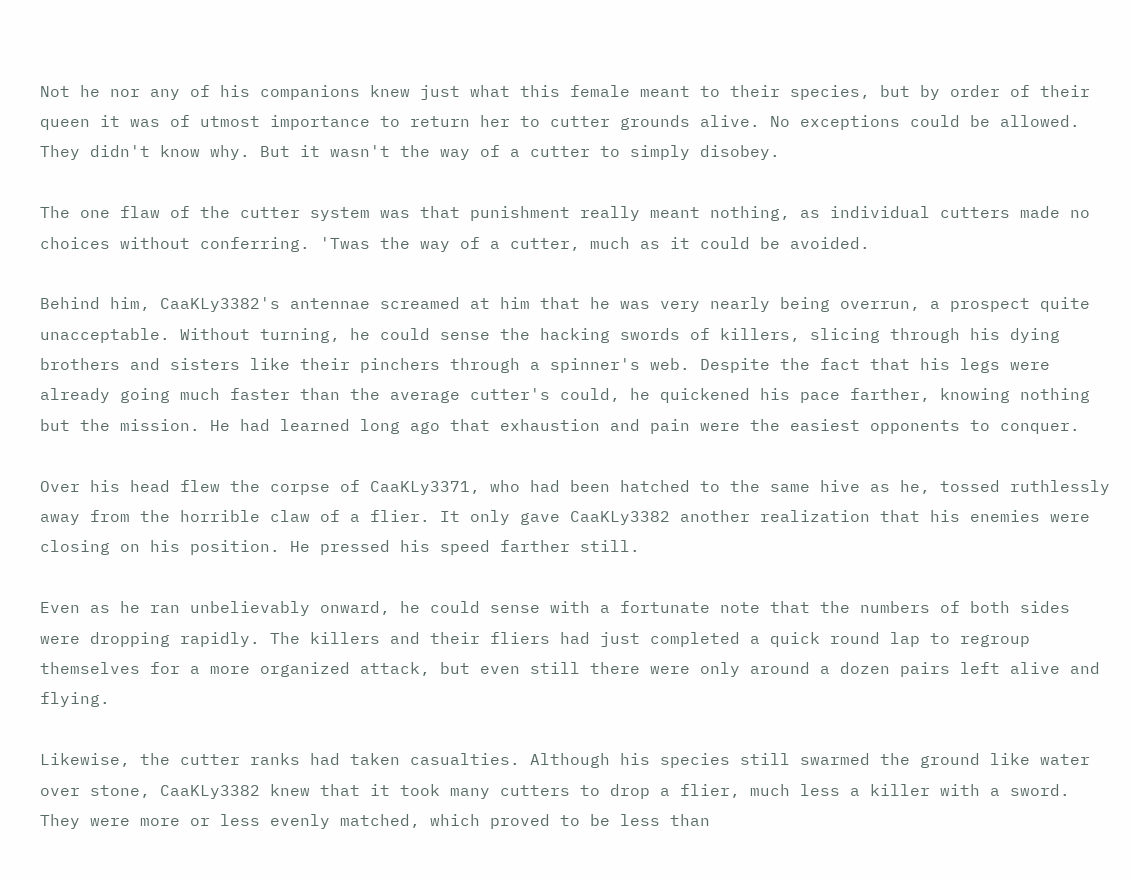Not he nor any of his companions knew just what this female meant to their species, but by order of their queen it was of utmost importance to return her to cutter grounds alive. No exceptions could be allowed. They didn't know why. But it wasn't the way of a cutter to simply disobey.

The one flaw of the cutter system was that punishment really meant nothing, as individual cutters made no choices without conferring. 'Twas the way of a cutter, much as it could be avoided.

Behind him, CaaKLy3382's antennae screamed at him that he was very nearly being overrun, a prospect quite unacceptable. Without turning, he could sense the hacking swords of killers, slicing through his dying brothers and sisters like their pinchers through a spinner's web. Despite the fact that his legs were already going much faster than the average cutter's could, he quickened his pace farther, knowing nothing but the mission. He had learned long ago that exhaustion and pain were the easiest opponents to conquer.

Over his head flew the corpse of CaaKLy3371, who had been hatched to the same hive as he, tossed ruthlessly away from the horrible claw of a flier. It only gave CaaKLy3382 another realization that his enemies were closing on his position. He pressed his speed farther still.

Even as he ran unbelievably onward, he could sense with a fortunate note that the numbers of both sides were dropping rapidly. The killers and their fliers had just completed a quick round lap to regroup themselves for a more organized attack, but even still there were only around a dozen pairs left alive and flying.

Likewise, the cutter ranks had taken casualties. Although his species still swarmed the ground like water over stone, CaaKLy3382 knew that it took many cutters to drop a flier, much less a killer with a sword. They were more or less evenly matched, which proved to be less than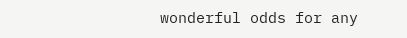wonderful odds for any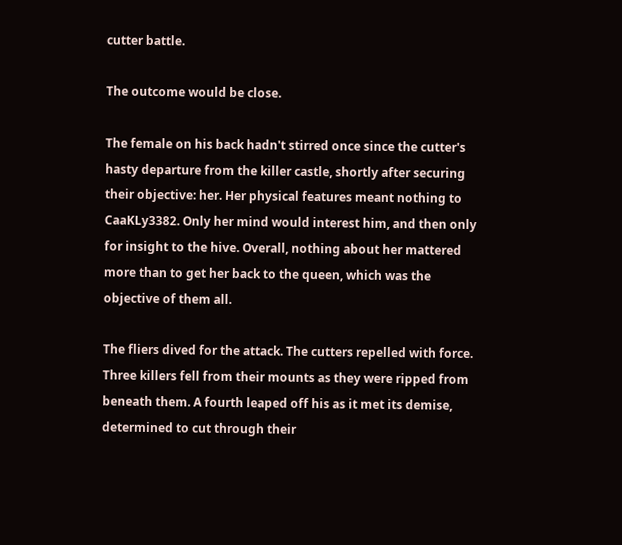cutter battle.

The outcome would be close.

The female on his back hadn't stirred once since the cutter's hasty departure from the killer castle, shortly after securing their objective: her. Her physical features meant nothing to CaaKLy3382. Only her mind would interest him, and then only for insight to the hive. Overall, nothing about her mattered more than to get her back to the queen, which was the objective of them all.

The fliers dived for the attack. The cutters repelled with force. Three killers fell from their mounts as they were ripped from beneath them. A fourth leaped off his as it met its demise, determined to cut through their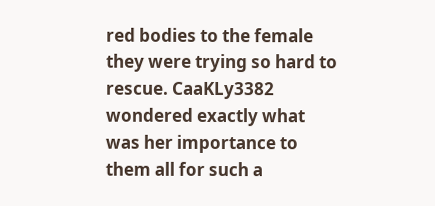red bodies to the female they were trying so hard to rescue. CaaKLy3382 wondered exactly what was her importance to them all for such a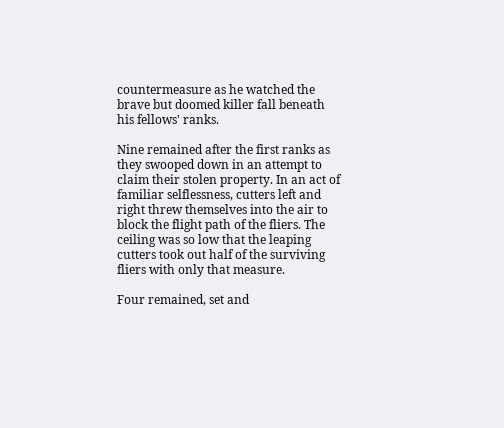countermeasure as he watched the brave but doomed killer fall beneath his fellows' ranks.

Nine remained after the first ranks as they swooped down in an attempt to claim their stolen property. In an act of familiar selflessness, cutters left and right threw themselves into the air to block the flight path of the fliers. The ceiling was so low that the leaping cutters took out half of the surviving fliers with only that measure.

Four remained, set and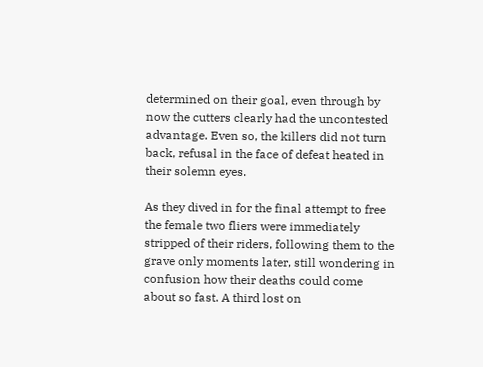determined on their goal, even through by now the cutters clearly had the uncontested advantage. Even so, the killers did not turn back, refusal in the face of defeat heated in their solemn eyes.

As they dived in for the final attempt to free the female two fliers were immediately stripped of their riders, following them to the grave only moments later, still wondering in confusion how their deaths could come about so fast. A third lost on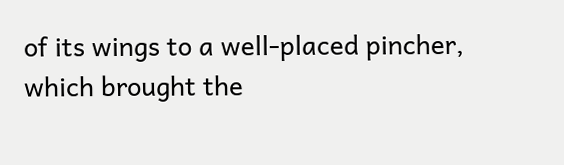of its wings to a well-placed pincher, which brought the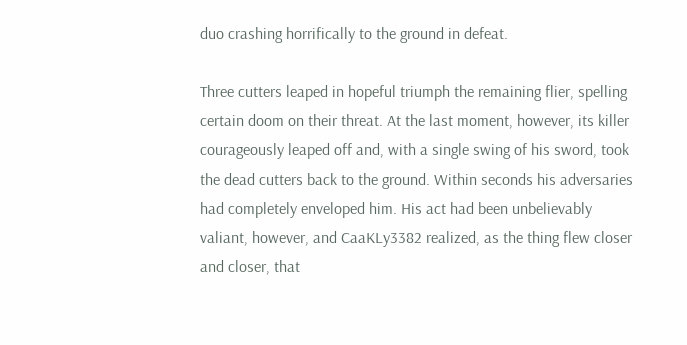duo crashing horrifically to the ground in defeat.

Three cutters leaped in hopeful triumph the remaining flier, spelling certain doom on their threat. At the last moment, however, its killer courageously leaped off and, with a single swing of his sword, took the dead cutters back to the ground. Within seconds his adversaries had completely enveloped him. His act had been unbelievably valiant, however, and CaaKLy3382 realized, as the thing flew closer and closer, that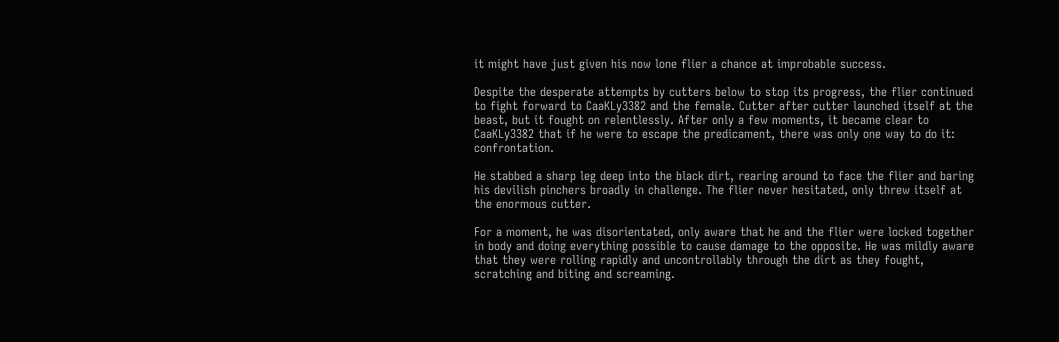it might have just given his now lone flier a chance at improbable success.

Despite the desperate attempts by cutters below to stop its progress, the flier continued to fight forward to CaaKLy3382 and the female. Cutter after cutter launched itself at the beast, but it fought on relentlessly. After only a few moments, it became clear to CaaKLy3382 that if he were to escape the predicament, there was only one way to do it: confrontation.

He stabbed a sharp leg deep into the black dirt, rearing around to face the flier and baring his devilish pinchers broadly in challenge. The flier never hesitated, only threw itself at the enormous cutter.

For a moment, he was disorientated, only aware that he and the flier were locked together in body and doing everything possible to cause damage to the opposite. He was mildly aware that they were rolling rapidly and uncontrollably through the dirt as they fought, scratching and biting and screaming.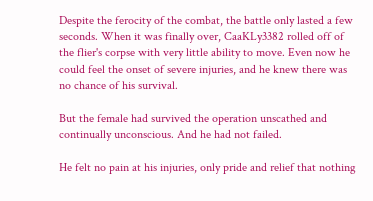Despite the ferocity of the combat, the battle only lasted a few seconds. When it was finally over, CaaKLy3382 rolled off of the flier's corpse with very little ability to move. Even now he could feel the onset of severe injuries, and he knew there was no chance of his survival.

But the female had survived the operation unscathed and continually unconscious. And he had not failed.

He felt no pain at his injuries, only pride and relief that nothing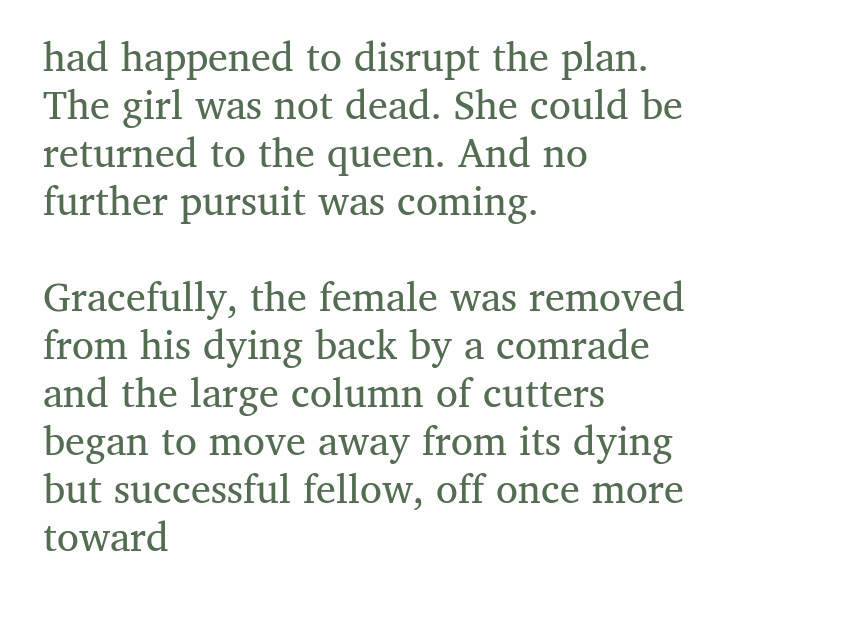had happened to disrupt the plan. The girl was not dead. She could be returned to the queen. And no further pursuit was coming.

Gracefully, the female was removed from his dying back by a comrade and the large column of cutters began to move away from its dying but successful fellow, off once more toward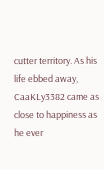cutter territory. As his life ebbed away, CaaKLy3382 came as close to happiness as he ever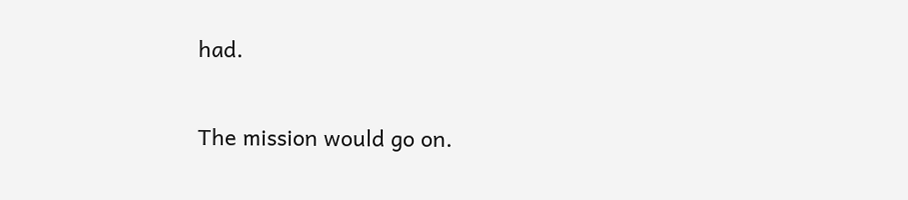had.

The mission would go on.